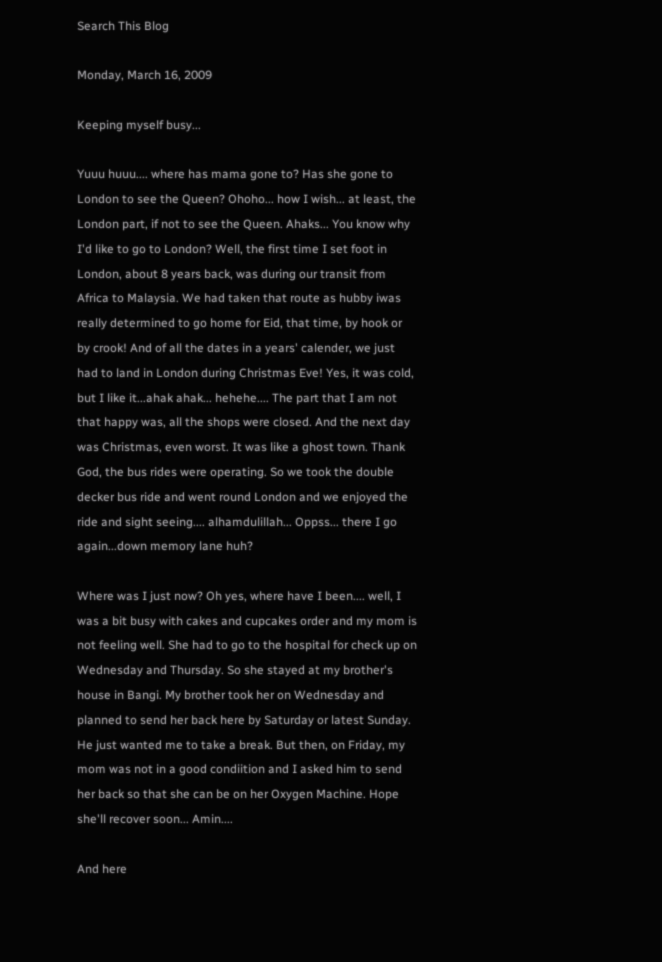Search This Blog

Monday, March 16, 2009

Keeping myself busy...

Yuuu huuu.... where has mama gone to? Has she gone to London to see the Queen? Ohoho... how I wish... at least, the London part, if not to see the Queen. Ahaks... You know why I'd like to go to London? Well, the first time I set foot in London, about 8 years back, was during our transit from Africa to Malaysia. We had taken that route as hubby iwas really determined to go home for Eid, that time, by hook or by crook! And of all the dates in a years' calender, we just had to land in London during Christmas Eve! Yes, it was cold, but I like it...ahak ahak... hehehe.... The part that I am not that happy was, all the shops were closed. And the next day was Christmas, even worst. It was like a ghost town. Thank God, the bus rides were operating. So we took the double decker bus ride and went round London and we enjoyed the ride and sight seeing.... alhamdulillah... Oppss... there I go again...down memory lane huh?

Where was I just now? Oh yes, where have I been.... well, I was a bit busy with cakes and cupcakes order and my mom is not feeling well. She had to go to the hospital for check up on Wednesday and Thursday. So she stayed at my brother's house in Bangi. My brother took her on Wednesday and planned to send her back here by Saturday or latest Sunday. He just wanted me to take a break. But then, on Friday, my mom was not in a good condiition and I asked him to send her back so that she can be on her Oxygen Machine. Hope she'll recover soon... Amin....

And here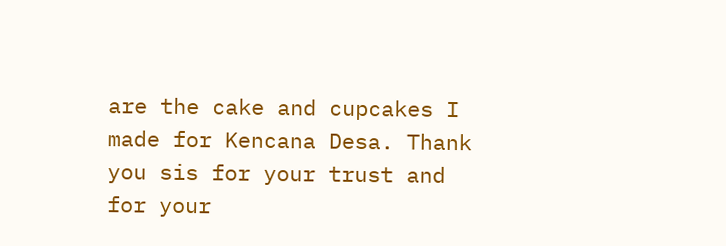are the cake and cupcakes I made for Kencana Desa. Thank you sis for your trust and for your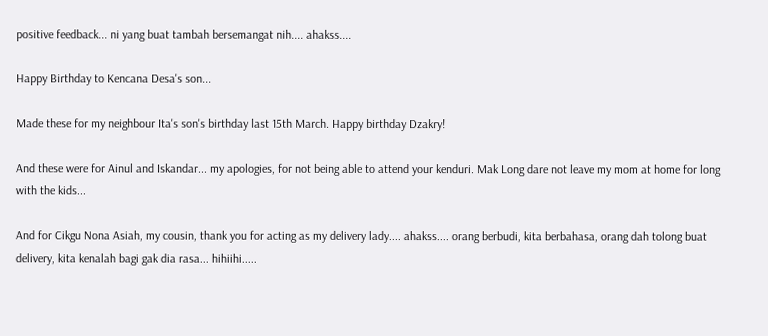positive feedback... ni yang buat tambah bersemangat nih.... ahakss....

Happy Birthday to Kencana Desa's son...

Made these for my neighbour Ita's son's birthday last 15th March. Happy birthday Dzakry!

And these were for Ainul and Iskandar... my apologies, for not being able to attend your kenduri. Mak Long dare not leave my mom at home for long with the kids...

And for Cikgu Nona Asiah, my cousin, thank you for acting as my delivery lady.... ahakss.... orang berbudi, kita berbahasa, orang dah tolong buat delivery, kita kenalah bagi gak dia rasa... hihiihi.....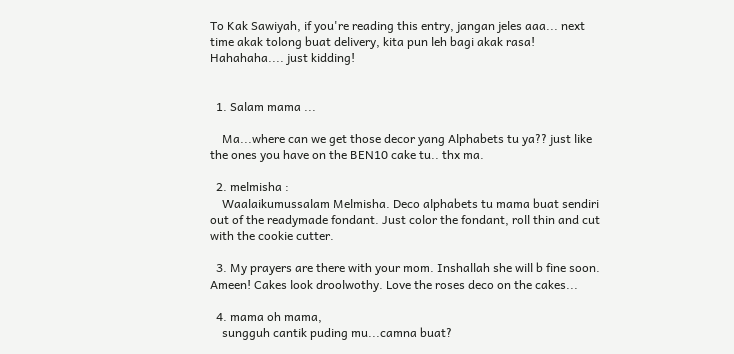To Kak Sawiyah, if you're reading this entry, jangan jeles aaa... next time akak tolong buat delivery, kita pun leh bagi akak rasa! Hahahaha.... just kidding!


  1. Salam mama ...

    Ma...where can we get those decor yang Alphabets tu ya?? just like the ones you have on the BEN10 cake tu.. thx ma.

  2. melmisha :
    Waalaikumussalam Melmisha. Deco alphabets tu mama buat sendiri out of the readymade fondant. Just color the fondant, roll thin and cut with the cookie cutter.

  3. My prayers are there with your mom. Inshallah she will b fine soon. Ameen! Cakes look droolwothy. Love the roses deco on the cakes...

  4. mama oh mama,
    sungguh cantik puding mu...camna buat?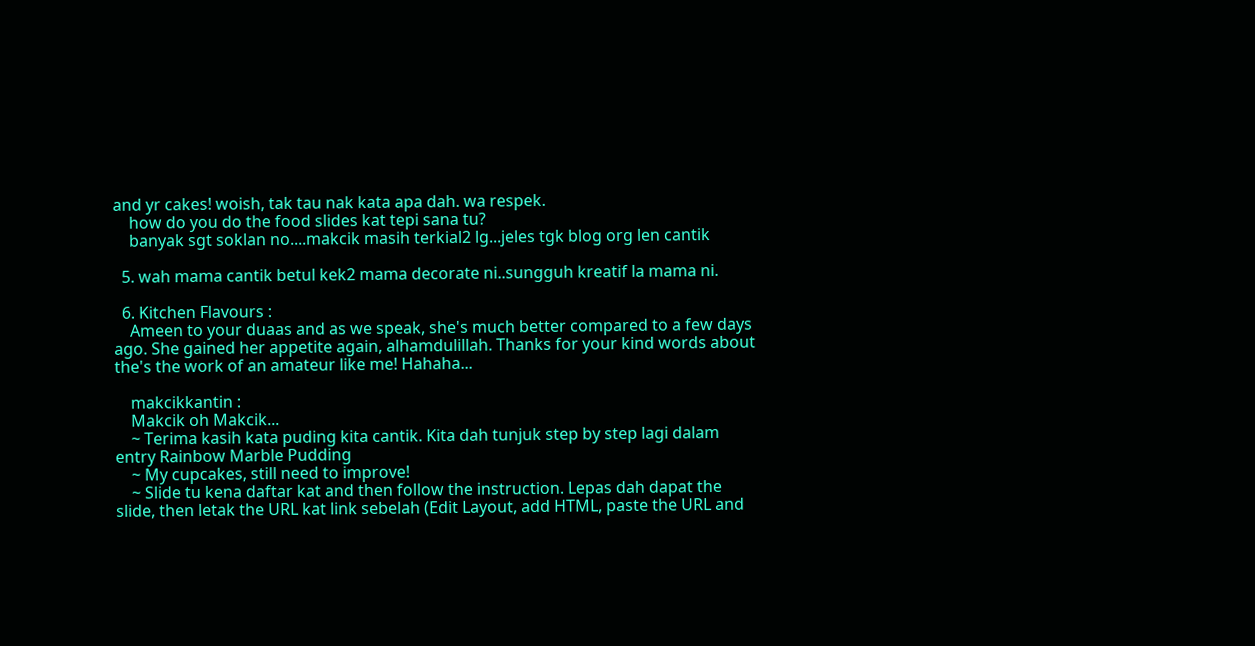and yr cakes! woish, tak tau nak kata apa dah. wa respek.
    how do you do the food slides kat tepi sana tu?
    banyak sgt soklan no....makcik masih terkial2 lg...jeles tgk blog org len cantik

  5. wah mama cantik betul kek2 mama decorate ni..sungguh kreatif la mama ni.

  6. Kitchen Flavours :
    Ameen to your duaas and as we speak, she's much better compared to a few days ago. She gained her appetite again, alhamdulillah. Thanks for your kind words about the's the work of an amateur like me! Hahaha...

    makcikkantin :
    Makcik oh Makcik...
    ~ Terima kasih kata puding kita cantik. Kita dah tunjuk step by step lagi dalam entry Rainbow Marble Pudding
    ~ My cupcakes, still need to improve!
    ~ Slide tu kena daftar kat and then follow the instruction. Lepas dah dapat the slide, then letak the URL kat link sebelah (Edit Layout, add HTML, paste the URL and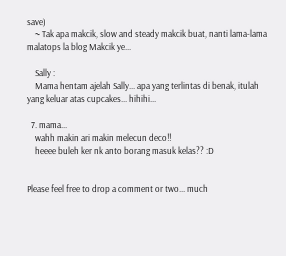save)
    ~ Tak apa makcik, slow and steady makcik buat, nanti lama-lama malatops la blog Makcik ye...

    Sally :
    Mama hentam ajelah Sally... apa yang terlintas di benak, itulah yang keluar atas cupcakes... hihihi...

  7. mama...
    wahh makin ari makin melecun deco!!
    heeee buleh ker nk anto borang masuk kelas?? :D


Please feel free to drop a comment or two... much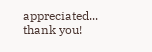appreciated... thank you!